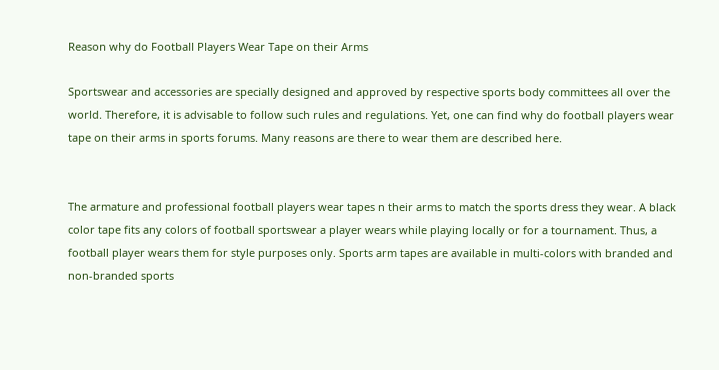Reason why do Football Players Wear Tape on their Arms

Sportswear and accessories are specially designed and approved by respective sports body committees all over the world. Therefore, it is advisable to follow such rules and regulations. Yet, one can find why do football players wear tape on their arms in sports forums. Many reasons are there to wear them are described here.


The armature and professional football players wear tapes n their arms to match the sports dress they wear. A black color tape fits any colors of football sportswear a player wears while playing locally or for a tournament. Thus, a football player wears them for style purposes only. Sports arm tapes are available in multi-colors with branded and non-branded sports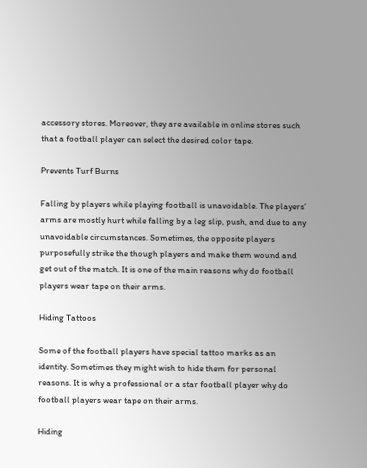accessory stores. Moreover, they are available in online stores such that a football player can select the desired color tape.

Prevents Turf Burns

Falling by players while playing football is unavoidable. The players’ arms are mostly hurt while falling by a leg slip, push, and due to any unavoidable circumstances. Sometimes, the opposite players purposefully strike the though players and make them wound and get out of the match. It is one of the main reasons why do football players wear tape on their arms.

Hiding Tattoos

Some of the football players have special tattoo marks as an identity. Sometimes they might wish to hide them for personal reasons. It is why a professional or a star football player why do football players wear tape on their arms.

Hiding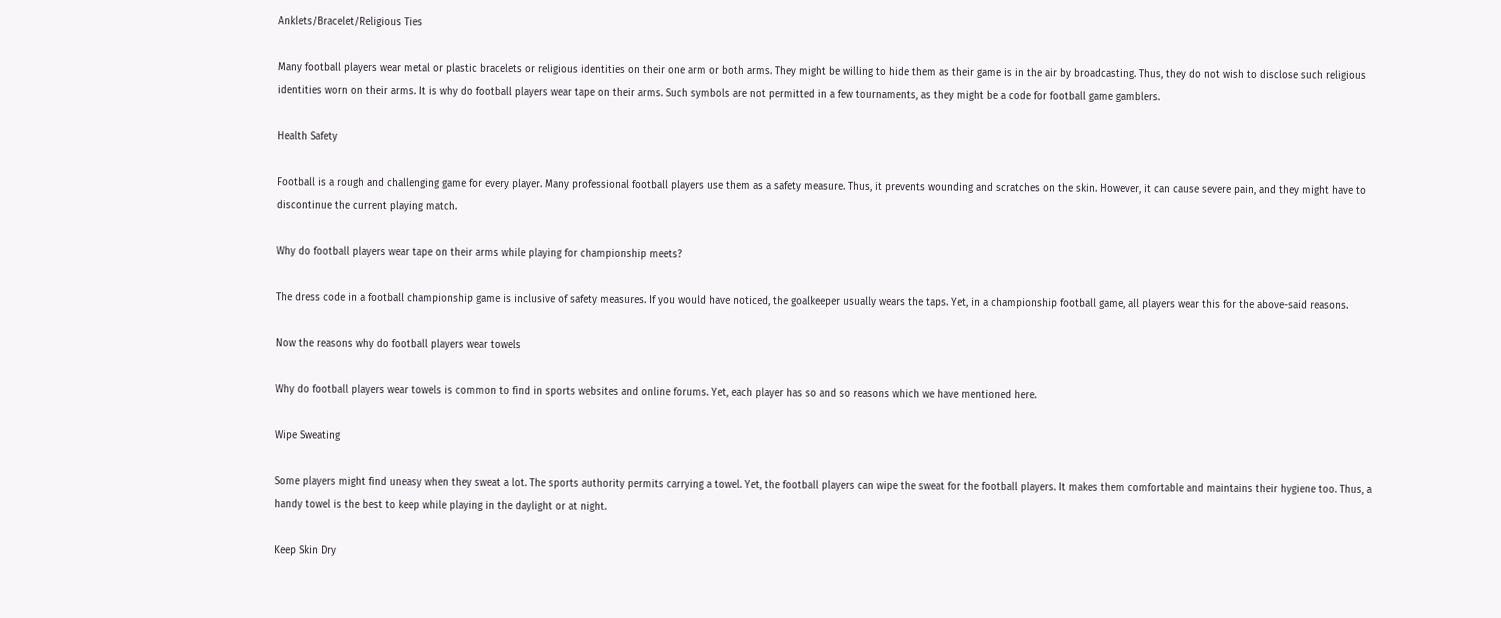Anklets/Bracelet/Religious Ties

Many football players wear metal or plastic bracelets or religious identities on their one arm or both arms. They might be willing to hide them as their game is in the air by broadcasting. Thus, they do not wish to disclose such religious identities worn on their arms. It is why do football players wear tape on their arms. Such symbols are not permitted in a few tournaments, as they might be a code for football game gamblers.

Health Safety

Football is a rough and challenging game for every player. Many professional football players use them as a safety measure. Thus, it prevents wounding and scratches on the skin. However, it can cause severe pain, and they might have to discontinue the current playing match.

Why do football players wear tape on their arms while playing for championship meets?

The dress code in a football championship game is inclusive of safety measures. If you would have noticed, the goalkeeper usually wears the taps. Yet, in a championship football game, all players wear this for the above-said reasons.

Now the reasons why do football players wear towels

Why do football players wear towels is common to find in sports websites and online forums. Yet, each player has so and so reasons which we have mentioned here.

Wipe Sweating

Some players might find uneasy when they sweat a lot. The sports authority permits carrying a towel. Yet, the football players can wipe the sweat for the football players. It makes them comfortable and maintains their hygiene too. Thus, a handy towel is the best to keep while playing in the daylight or at night.

Keep Skin Dry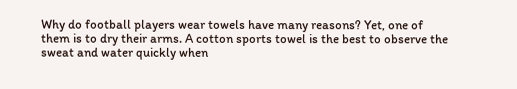Why do football players wear towels have many reasons? Yet, one of them is to dry their arms. A cotton sports towel is the best to observe the sweat and water quickly when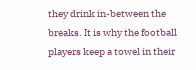they drink in-between the breaks. It is why the football players keep a towel in their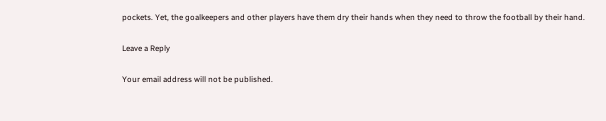pockets. Yet, the goalkeepers and other players have them dry their hands when they need to throw the football by their hand.

Leave a Reply

Your email address will not be published.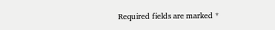Required fields are marked *